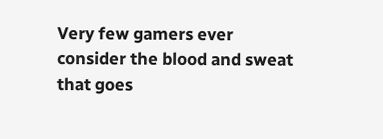Very few gamers ever consider the blood and sweat that goes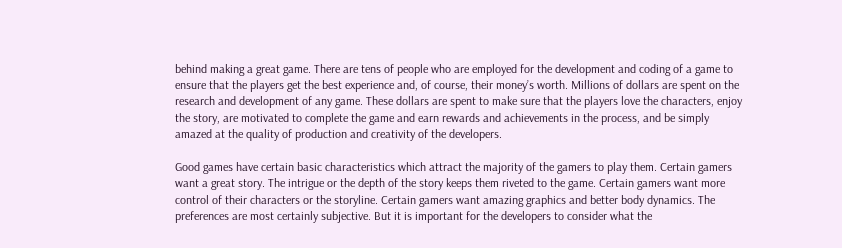behind making a great game. There are tens of people who are employed for the development and coding of a game to ensure that the players get the best experience and, of course, their money’s worth. Millions of dollars are spent on the research and development of any game. These dollars are spent to make sure that the players love the characters, enjoy the story, are motivated to complete the game and earn rewards and achievements in the process, and be simply amazed at the quality of production and creativity of the developers.

Good games have certain basic characteristics which attract the majority of the gamers to play them. Certain gamers want a great story. The intrigue or the depth of the story keeps them riveted to the game. Certain gamers want more control of their characters or the storyline. Certain gamers want amazing graphics and better body dynamics. The preferences are most certainly subjective. But it is important for the developers to consider what the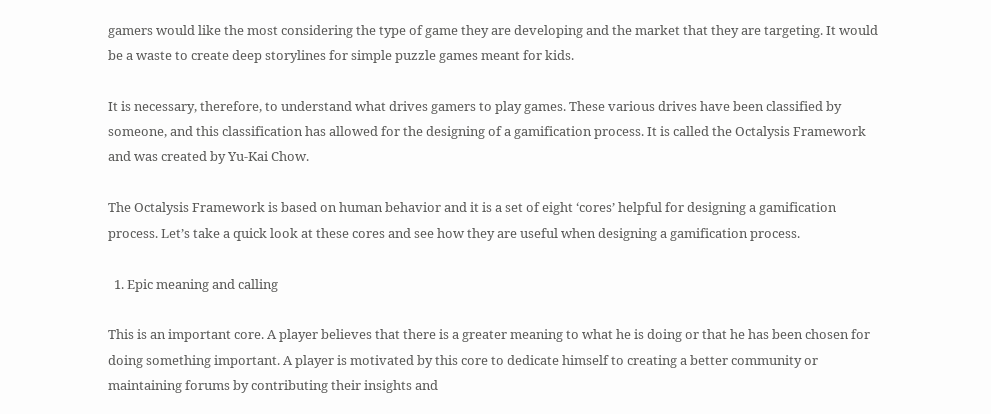gamers would like the most considering the type of game they are developing and the market that they are targeting. It would be a waste to create deep storylines for simple puzzle games meant for kids.

It is necessary, therefore, to understand what drives gamers to play games. These various drives have been classified by someone, and this classification has allowed for the designing of a gamification process. It is called the Octalysis Framework and was created by Yu-Kai Chow.

The Octalysis Framework is based on human behavior and it is a set of eight ‘cores’ helpful for designing a gamification process. Let’s take a quick look at these cores and see how they are useful when designing a gamification process.

  1. Epic meaning and calling

This is an important core. A player believes that there is a greater meaning to what he is doing or that he has been chosen for doing something important. A player is motivated by this core to dedicate himself to creating a better community or maintaining forums by contributing their insights and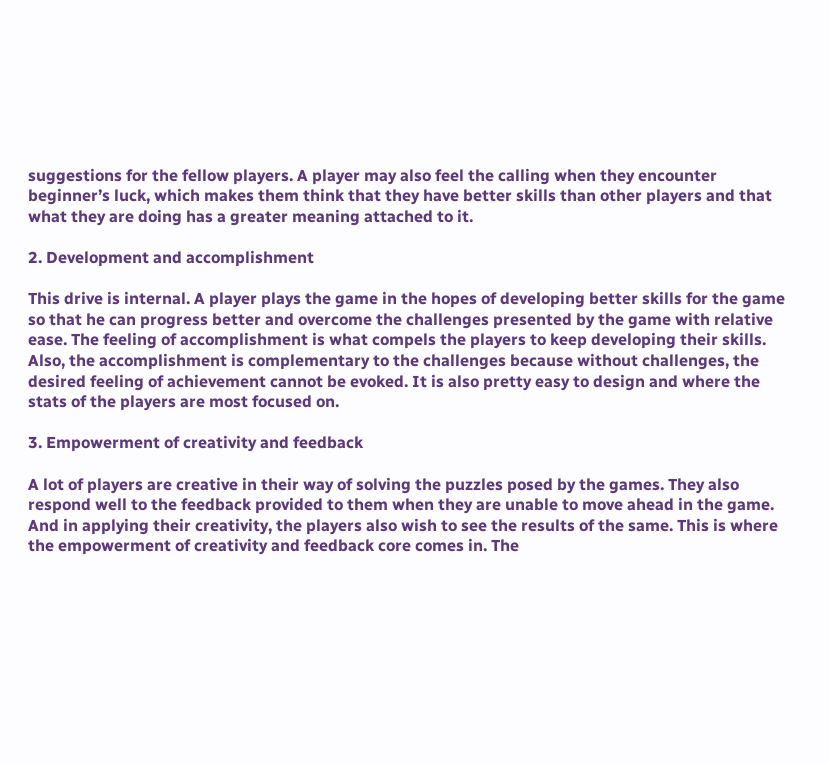suggestions for the fellow players. A player may also feel the calling when they encounter beginner’s luck, which makes them think that they have better skills than other players and that what they are doing has a greater meaning attached to it.

2. Development and accomplishment

This drive is internal. A player plays the game in the hopes of developing better skills for the game so that he can progress better and overcome the challenges presented by the game with relative ease. The feeling of accomplishment is what compels the players to keep developing their skills. Also, the accomplishment is complementary to the challenges because without challenges, the desired feeling of achievement cannot be evoked. It is also pretty easy to design and where the stats of the players are most focused on.

3. Empowerment of creativity and feedback

A lot of players are creative in their way of solving the puzzles posed by the games. They also respond well to the feedback provided to them when they are unable to move ahead in the game. And in applying their creativity, the players also wish to see the results of the same. This is where the empowerment of creativity and feedback core comes in. The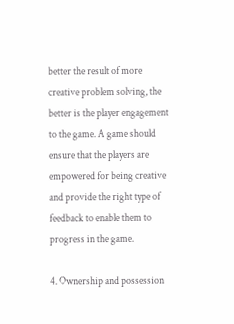better the result of more creative problem solving, the better is the player engagement to the game. A game should ensure that the players are empowered for being creative and provide the right type of feedback to enable them to progress in the game.

4. Ownership and possession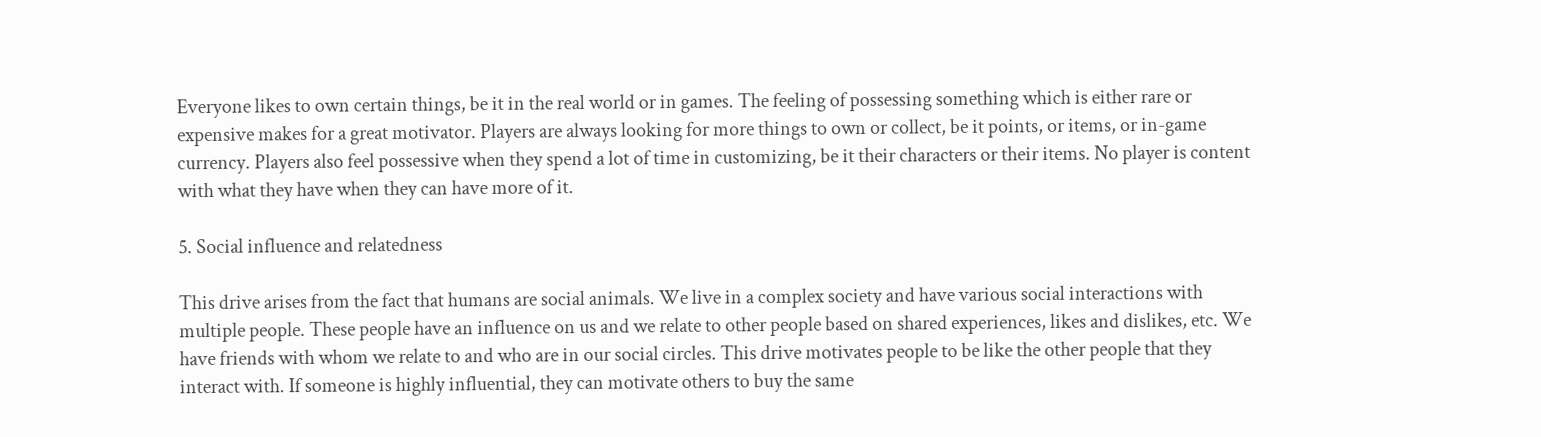Everyone likes to own certain things, be it in the real world or in games. The feeling of possessing something which is either rare or expensive makes for a great motivator. Players are always looking for more things to own or collect, be it points, or items, or in-game currency. Players also feel possessive when they spend a lot of time in customizing, be it their characters or their items. No player is content with what they have when they can have more of it.

5. Social influence and relatedness

This drive arises from the fact that humans are social animals. We live in a complex society and have various social interactions with multiple people. These people have an influence on us and we relate to other people based on shared experiences, likes and dislikes, etc. We have friends with whom we relate to and who are in our social circles. This drive motivates people to be like the other people that they interact with. If someone is highly influential, they can motivate others to buy the same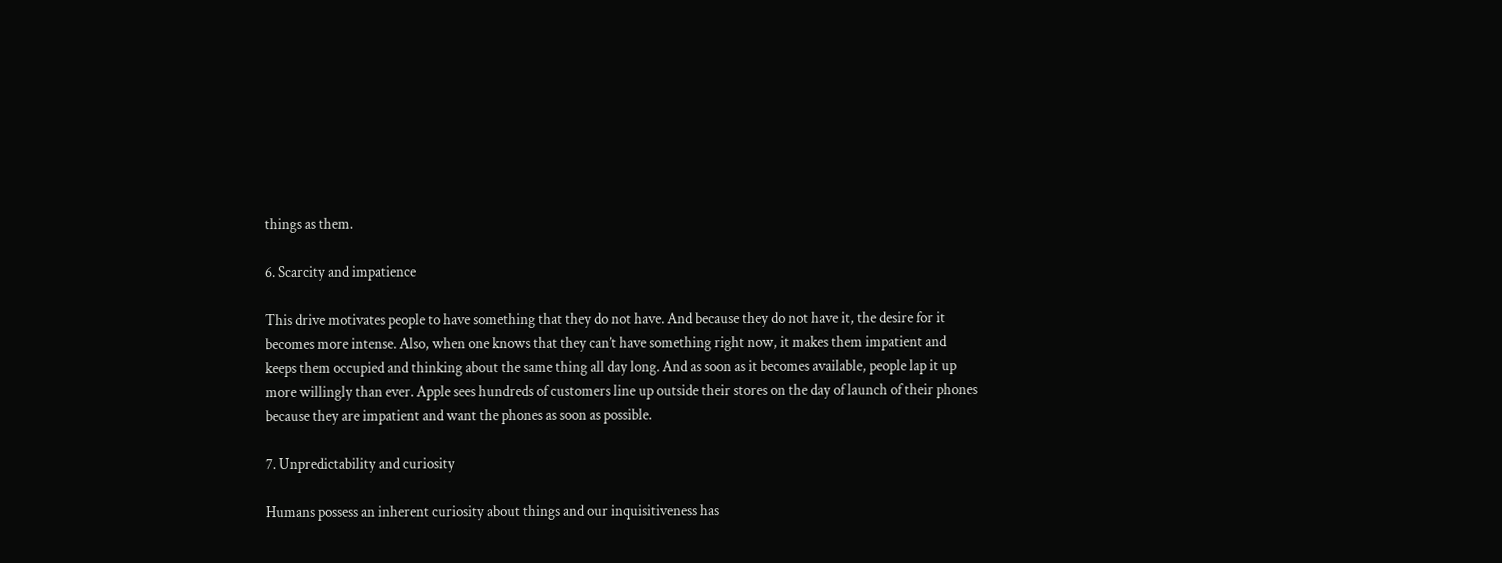things as them.

6. Scarcity and impatience

This drive motivates people to have something that they do not have. And because they do not have it, the desire for it becomes more intense. Also, when one knows that they can’t have something right now, it makes them impatient and keeps them occupied and thinking about the same thing all day long. And as soon as it becomes available, people lap it up more willingly than ever. Apple sees hundreds of customers line up outside their stores on the day of launch of their phones because they are impatient and want the phones as soon as possible.

7. Unpredictability and curiosity

Humans possess an inherent curiosity about things and our inquisitiveness has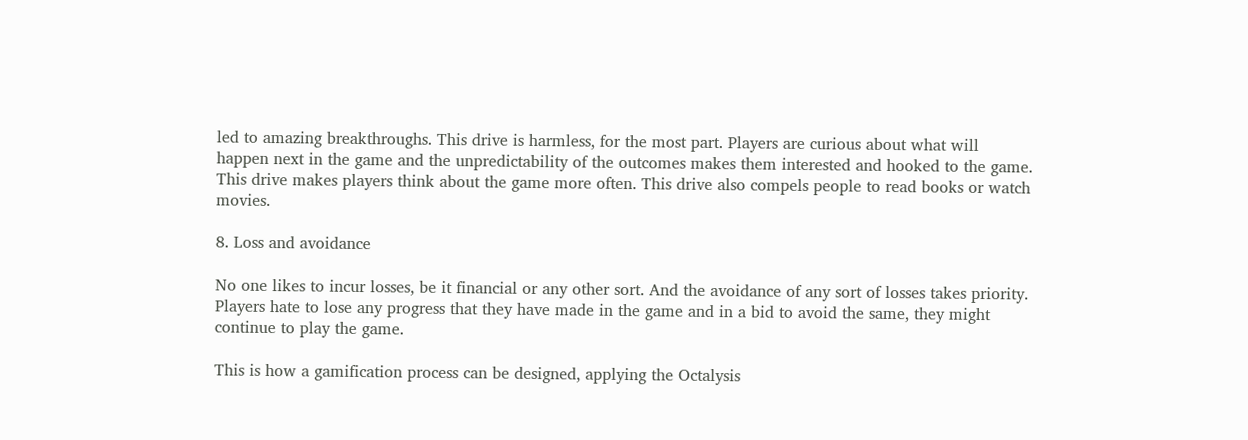led to amazing breakthroughs. This drive is harmless, for the most part. Players are curious about what will happen next in the game and the unpredictability of the outcomes makes them interested and hooked to the game. This drive makes players think about the game more often. This drive also compels people to read books or watch movies.

8. Loss and avoidance

No one likes to incur losses, be it financial or any other sort. And the avoidance of any sort of losses takes priority. Players hate to lose any progress that they have made in the game and in a bid to avoid the same, they might continue to play the game.

This is how a gamification process can be designed, applying the Octalysis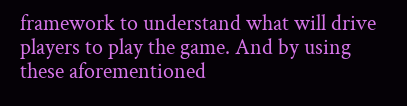framework to understand what will drive players to play the game. And by using these aforementioned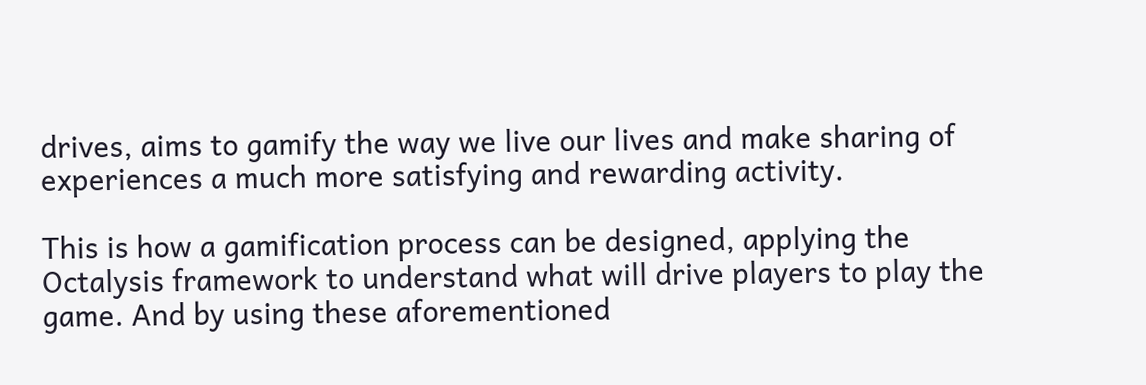drives, aims to gamify the way we live our lives and make sharing of experiences a much more satisfying and rewarding activity.

This is how a gamification process can be designed, applying the Octalysis framework to understand what will drive players to play the game. And by using these aforementioned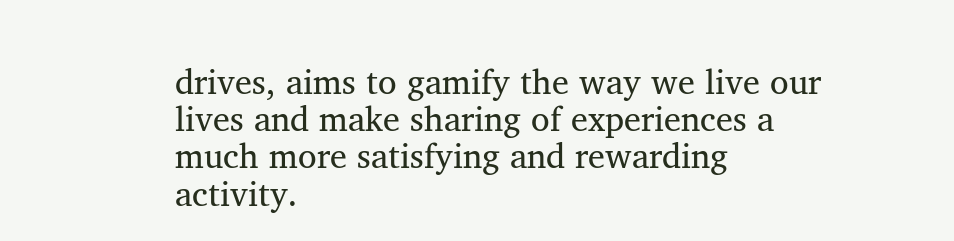drives, aims to gamify the way we live our lives and make sharing of experiences a much more satisfying and rewarding activity.